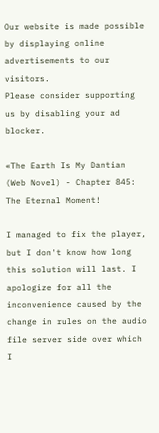Our website is made possible by displaying online advertisements to our visitors.
Please consider supporting us by disabling your ad blocker.

«The Earth Is My Dantian (Web Novel) - Chapter 845: The Eternal Moment!

I managed to fix the player, but I don't know how long this solution will last. I apologize for all the inconvenience caused by the change in rules on the audio file server side over which I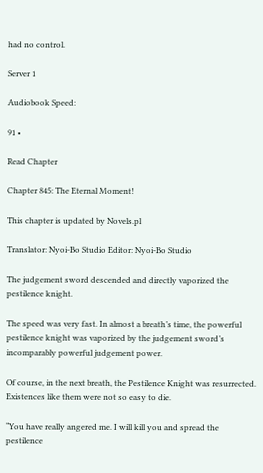had no control.

Server 1

Audiobook Speed:

91 •

Read Chapter

Chapter 845: The Eternal Moment!

This chapter is updated by Novels.pl

Translator: Nyoi-Bo Studio Editor: Nyoi-Bo Studio

The judgement sword descended and directly vaporized the pestilence knight.

The speed was very fast. In almost a breath’s time, the powerful pestilence knight was vaporized by the judgement sword’s incomparably powerful judgement power.

Of course, in the next breath, the Pestilence Knight was resurrected. Existences like them were not so easy to die.

“You have really angered me. I will kill you and spread the pestilence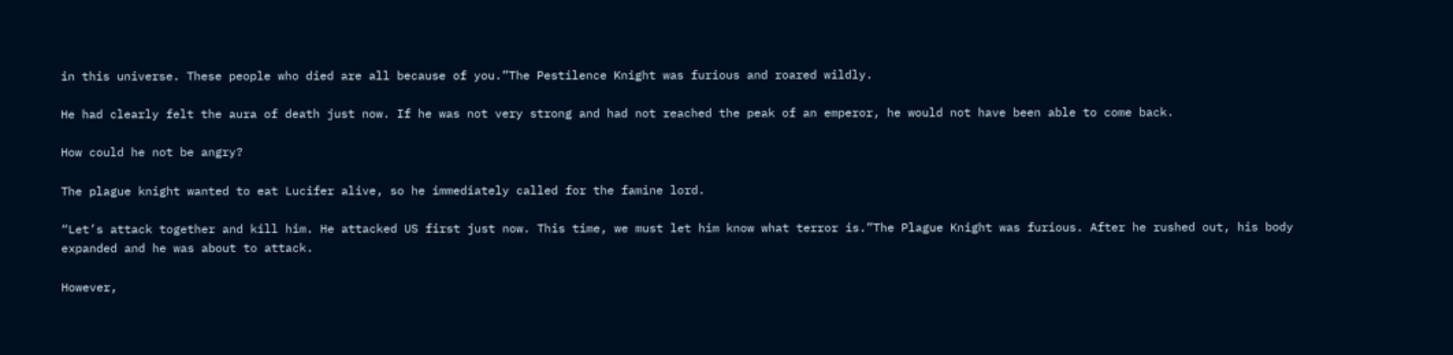in this universe. These people who died are all because of you.”The Pestilence Knight was furious and roared wildly.

He had clearly felt the aura of death just now. If he was not very strong and had not reached the peak of an emperor, he would not have been able to come back.

How could he not be angry?

The plague knight wanted to eat Lucifer alive, so he immediately called for the famine lord.

“Let’s attack together and kill him. He attacked US first just now. This time, we must let him know what terror is.”The Plague Knight was furious. After he rushed out, his body expanded and he was about to attack.

However,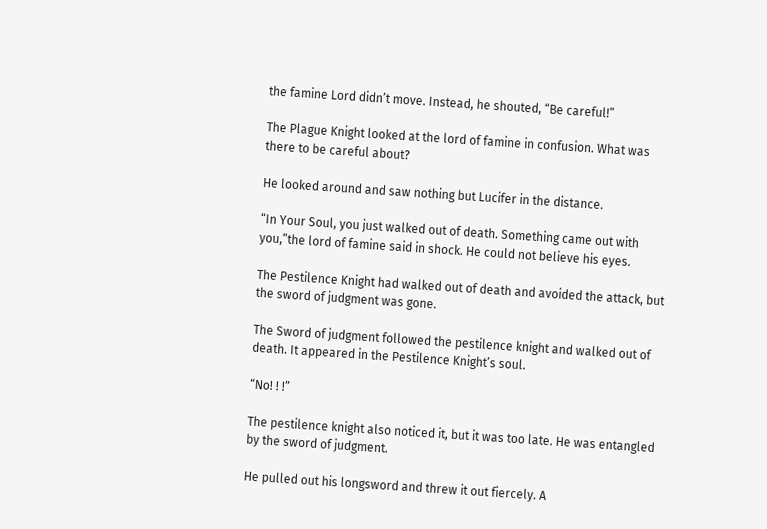the famine Lord didn’t move. Instead, he shouted, “Be careful!”

The Plague Knight looked at the lord of famine in confusion. What was there to be careful about?

He looked around and saw nothing but Lucifer in the distance.

“In Your Soul, you just walked out of death. Something came out with you,”the lord of famine said in shock. He could not believe his eyes.

The Pestilence Knight had walked out of death and avoided the attack, but the sword of judgment was gone.

The Sword of judgment followed the pestilence knight and walked out of death. It appeared in the Pestilence Knight’s soul.

“No! ! !”

The pestilence knight also noticed it, but it was too late. He was entangled by the sword of judgment.

He pulled out his longsword and threw it out fiercely. A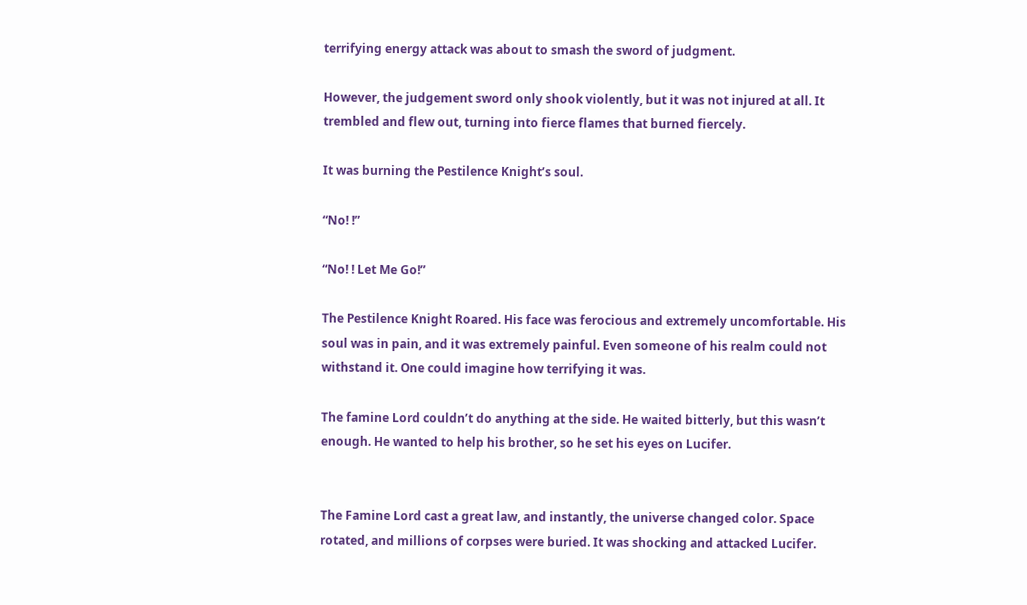terrifying energy attack was about to smash the sword of judgment.

However, the judgement sword only shook violently, but it was not injured at all. It trembled and flew out, turning into fierce flames that burned fiercely.

It was burning the Pestilence Knight’s soul.

“No! !”

“No! ! Let Me Go!”

The Pestilence Knight Roared. His face was ferocious and extremely uncomfortable. His soul was in pain, and it was extremely painful. Even someone of his realm could not withstand it. One could imagine how terrifying it was.

The famine Lord couldn’t do anything at the side. He waited bitterly, but this wasn’t enough. He wanted to help his brother, so he set his eyes on Lucifer.


The Famine Lord cast a great law, and instantly, the universe changed color. Space rotated, and millions of corpses were buried. It was shocking and attacked Lucifer.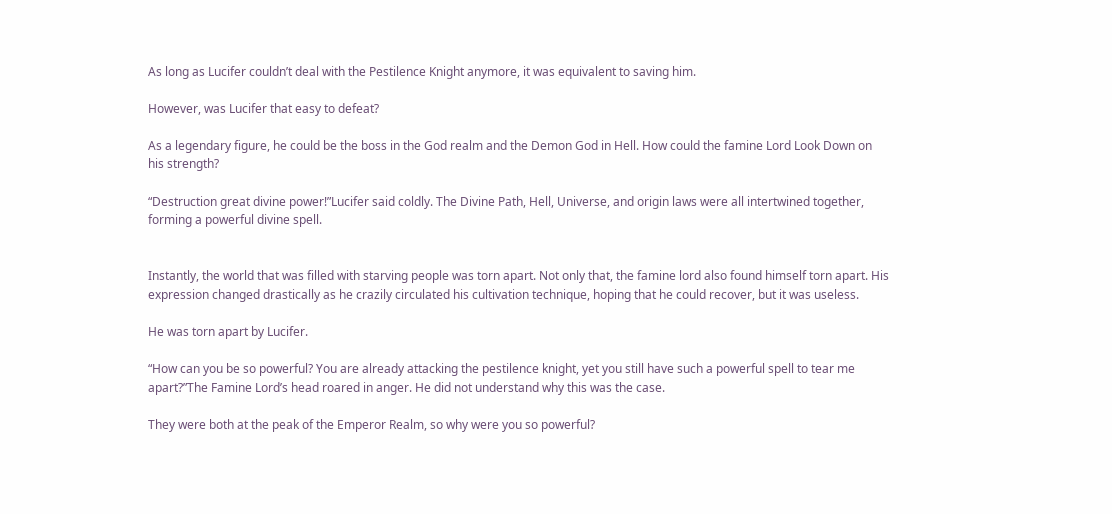As long as Lucifer couldn’t deal with the Pestilence Knight anymore, it was equivalent to saving him.

However, was Lucifer that easy to defeat?

As a legendary figure, he could be the boss in the God realm and the Demon God in Hell. How could the famine Lord Look Down on his strength?

“Destruction great divine power!”Lucifer said coldly. The Divine Path, Hell, Universe, and origin laws were all intertwined together, forming a powerful divine spell.


Instantly, the world that was filled with starving people was torn apart. Not only that, the famine lord also found himself torn apart. His expression changed drastically as he crazily circulated his cultivation technique, hoping that he could recover, but it was useless.

He was torn apart by Lucifer.

“How can you be so powerful? You are already attacking the pestilence knight, yet you still have such a powerful spell to tear me apart?”The Famine Lord’s head roared in anger. He did not understand why this was the case.

They were both at the peak of the Emperor Realm, so why were you so powerful?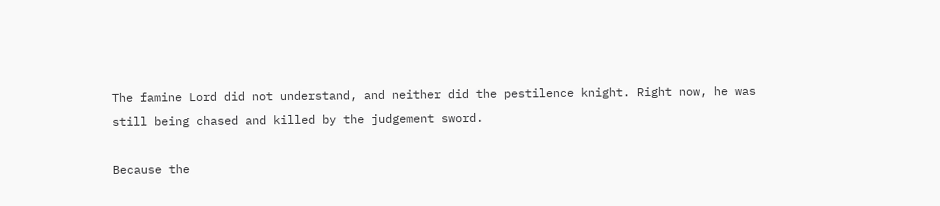The famine Lord did not understand, and neither did the pestilence knight. Right now, he was still being chased and killed by the judgement sword.

Because the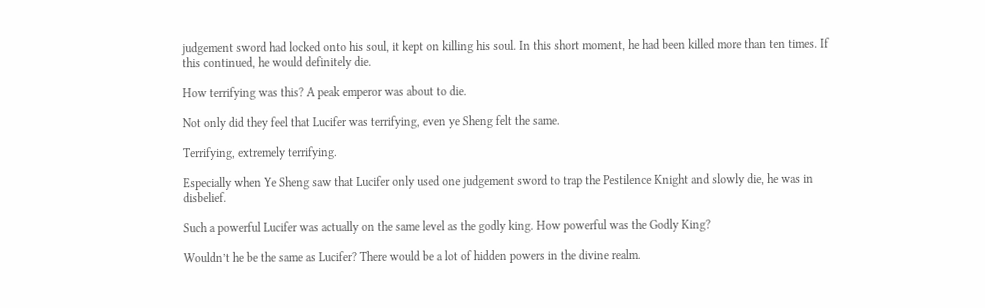judgement sword had locked onto his soul, it kept on killing his soul. In this short moment, he had been killed more than ten times. If this continued, he would definitely die.

How terrifying was this? A peak emperor was about to die.

Not only did they feel that Lucifer was terrifying, even ye Sheng felt the same.

Terrifying, extremely terrifying.

Especially when Ye Sheng saw that Lucifer only used one judgement sword to trap the Pestilence Knight and slowly die, he was in disbelief.

Such a powerful Lucifer was actually on the same level as the godly king. How powerful was the Godly King?

Wouldn’t he be the same as Lucifer? There would be a lot of hidden powers in the divine realm.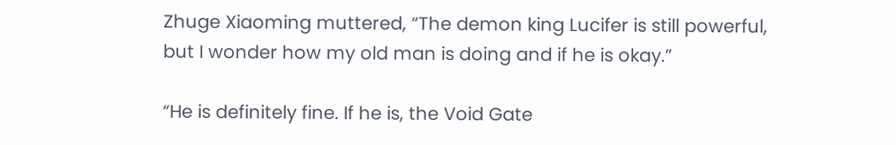Zhuge Xiaoming muttered, “The demon king Lucifer is still powerful, but I wonder how my old man is doing and if he is okay.”

“He is definitely fine. If he is, the Void Gate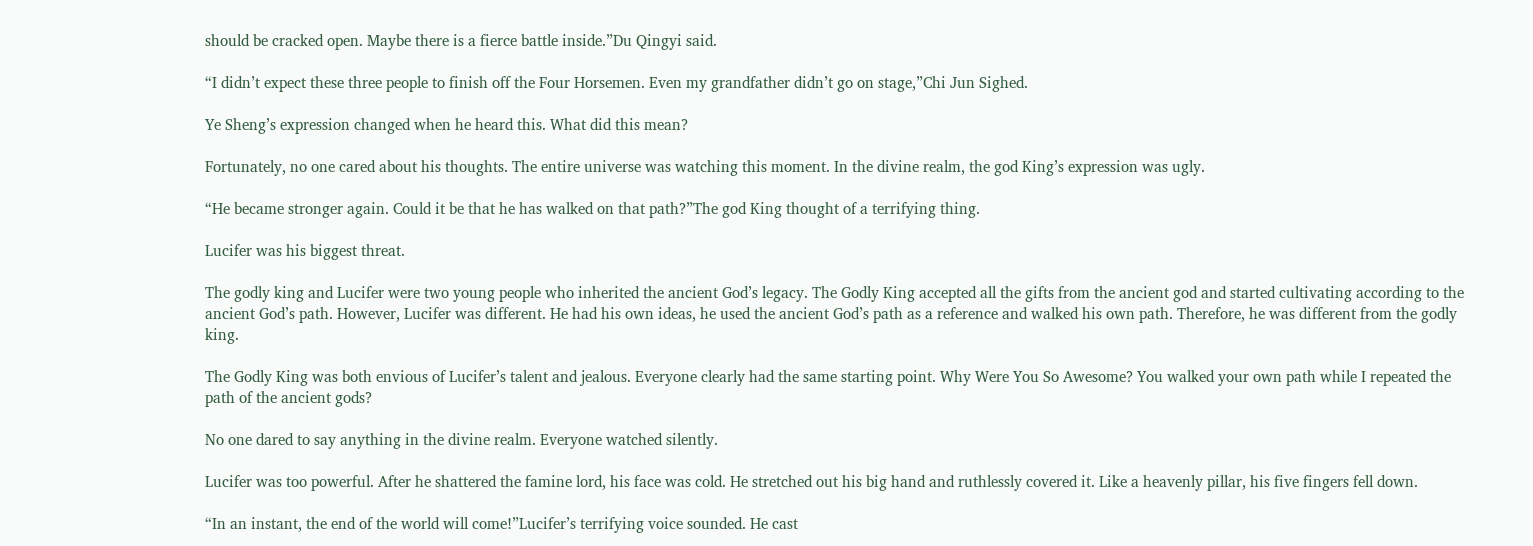should be cracked open. Maybe there is a fierce battle inside.”Du Qingyi said.

“I didn’t expect these three people to finish off the Four Horsemen. Even my grandfather didn’t go on stage,”Chi Jun Sighed.

Ye Sheng’s expression changed when he heard this. What did this mean?

Fortunately, no one cared about his thoughts. The entire universe was watching this moment. In the divine realm, the god King’s expression was ugly.

“He became stronger again. Could it be that he has walked on that path?”The god King thought of a terrifying thing.

Lucifer was his biggest threat.

The godly king and Lucifer were two young people who inherited the ancient God’s legacy. The Godly King accepted all the gifts from the ancient god and started cultivating according to the ancient God’s path. However, Lucifer was different. He had his own ideas, he used the ancient God’s path as a reference and walked his own path. Therefore, he was different from the godly king.

The Godly King was both envious of Lucifer’s talent and jealous. Everyone clearly had the same starting point. Why Were You So Awesome? You walked your own path while I repeated the path of the ancient gods?

No one dared to say anything in the divine realm. Everyone watched silently.

Lucifer was too powerful. After he shattered the famine lord, his face was cold. He stretched out his big hand and ruthlessly covered it. Like a heavenly pillar, his five fingers fell down.

“In an instant, the end of the world will come!”Lucifer’s terrifying voice sounded. He cast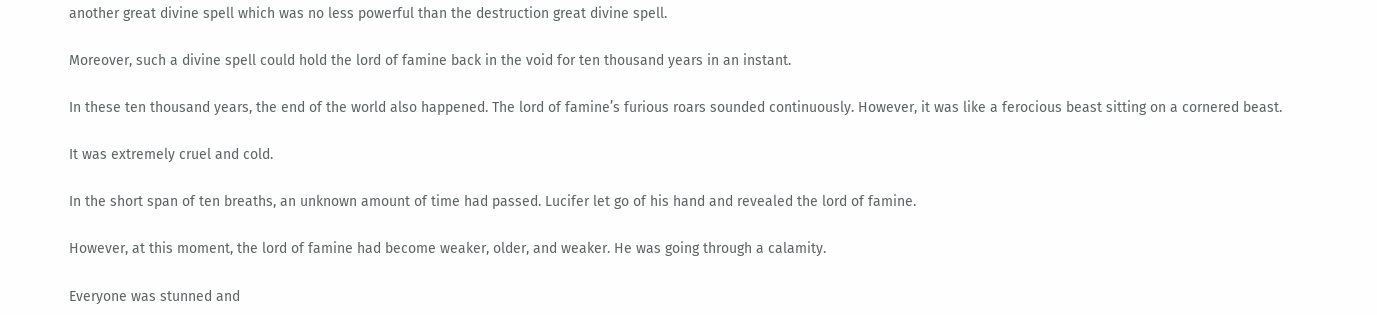another great divine spell which was no less powerful than the destruction great divine spell.

Moreover, such a divine spell could hold the lord of famine back in the void for ten thousand years in an instant.

In these ten thousand years, the end of the world also happened. The lord of famine’s furious roars sounded continuously. However, it was like a ferocious beast sitting on a cornered beast.

It was extremely cruel and cold.

In the short span of ten breaths, an unknown amount of time had passed. Lucifer let go of his hand and revealed the lord of famine.

However, at this moment, the lord of famine had become weaker, older, and weaker. He was going through a calamity.

Everyone was stunned and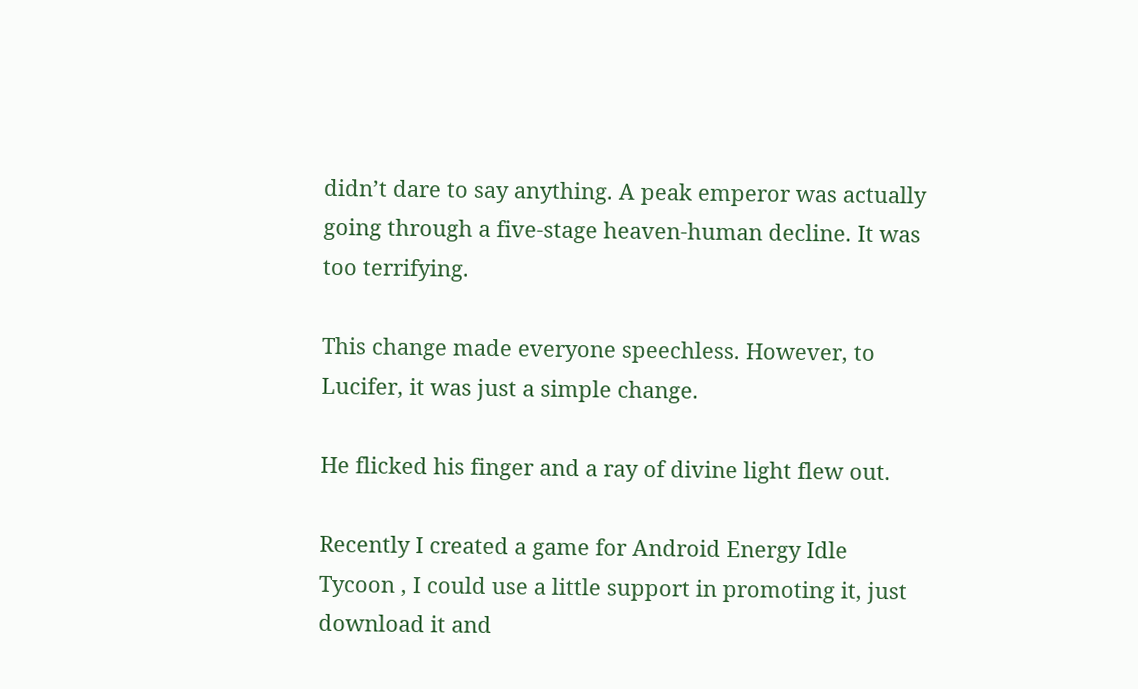didn’t dare to say anything. A peak emperor was actually going through a five-stage heaven-human decline. It was too terrifying.

This change made everyone speechless. However, to Lucifer, it was just a simple change.

He flicked his finger and a ray of divine light flew out.

Recently I created a game for Android Energy Idle Tycoon , I could use a little support in promoting it, just download it and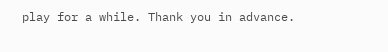play for a while. Thank you in advance.